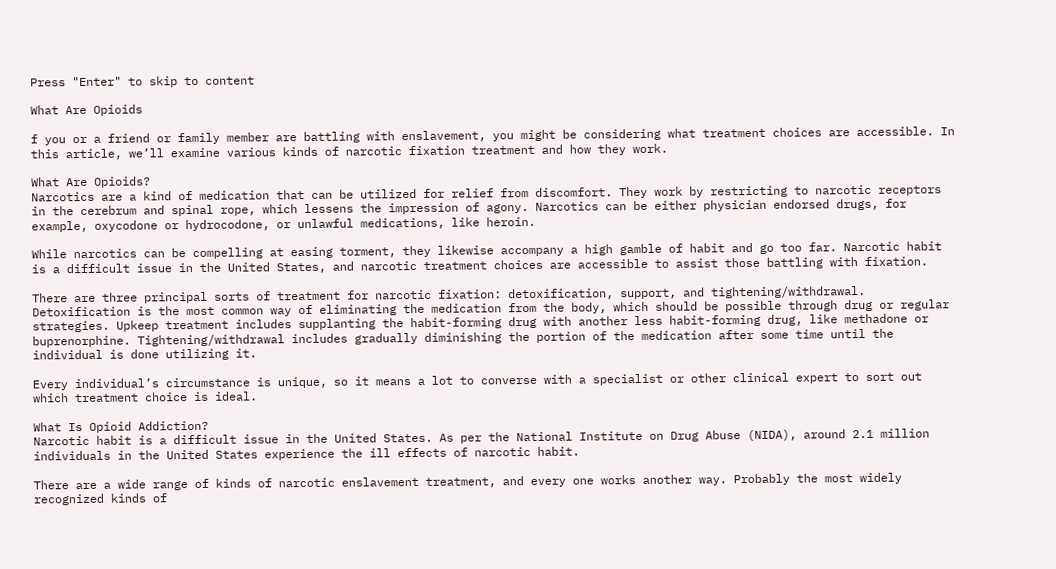Press "Enter" to skip to content

What Are Opioids

f you or a friend or family member are battling with enslavement, you might be considering what treatment choices are accessible. In this article, we’ll examine various kinds of narcotic fixation treatment and how they work.

What Are Opioids?
Narcotics are a kind of medication that can be utilized for relief from discomfort. They work by restricting to narcotic receptors in the cerebrum and spinal rope, which lessens the impression of agony. Narcotics can be either physician endorsed drugs, for example, oxycodone or hydrocodone, or unlawful medications, like heroin.

While narcotics can be compelling at easing torment, they likewise accompany a high gamble of habit and go too far. Narcotic habit is a difficult issue in the United States, and narcotic treatment choices are accessible to assist those battling with fixation.

There are three principal sorts of treatment for narcotic fixation: detoxification, support, and tightening/withdrawal. Detoxification is the most common way of eliminating the medication from the body, which should be possible through drug or regular strategies. Upkeep treatment includes supplanting the habit-forming drug with another less habit-forming drug, like methadone or buprenorphine. Tightening/withdrawal includes gradually diminishing the portion of the medication after some time until the individual is done utilizing it.

Every individual’s circumstance is unique, so it means a lot to converse with a specialist or other clinical expert to sort out which treatment choice is ideal.

What Is Opioid Addiction?
Narcotic habit is a difficult issue in the United States. As per the National Institute on Drug Abuse (NIDA), around 2.1 million individuals in the United States experience the ill effects of narcotic habit.

There are a wide range of kinds of narcotic enslavement treatment, and every one works another way. Probably the most widely recognized kinds of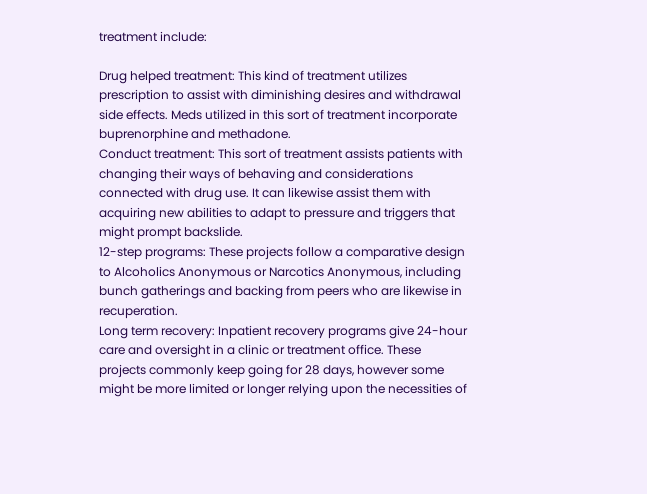treatment include:

Drug helped treatment: This kind of treatment utilizes prescription to assist with diminishing desires and withdrawal side effects. Meds utilized in this sort of treatment incorporate buprenorphine and methadone.
Conduct treatment: This sort of treatment assists patients with changing their ways of behaving and considerations connected with drug use. It can likewise assist them with acquiring new abilities to adapt to pressure and triggers that might prompt backslide.
12-step programs: These projects follow a comparative design to Alcoholics Anonymous or Narcotics Anonymous, including bunch gatherings and backing from peers who are likewise in recuperation.
Long term recovery: Inpatient recovery programs give 24-hour care and oversight in a clinic or treatment office. These projects commonly keep going for 28 days, however some might be more limited or longer relying upon the necessities of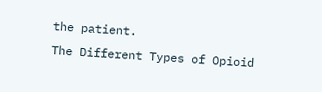the patient.
The Different Types of Opioid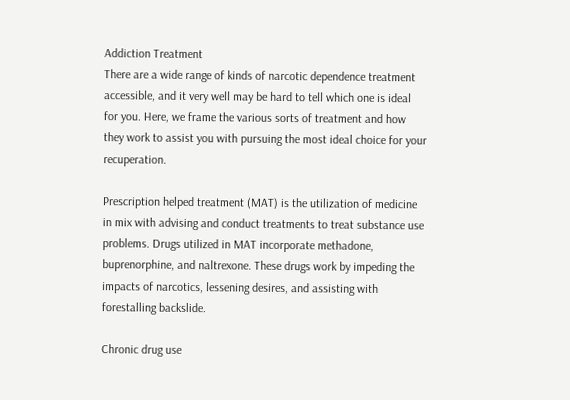Addiction Treatment
There are a wide range of kinds of narcotic dependence treatment accessible, and it very well may be hard to tell which one is ideal for you. Here, we frame the various sorts of treatment and how they work to assist you with pursuing the most ideal choice for your recuperation.

Prescription helped treatment (MAT) is the utilization of medicine in mix with advising and conduct treatments to treat substance use problems. Drugs utilized in MAT incorporate methadone, buprenorphine, and naltrexone. These drugs work by impeding the impacts of narcotics, lessening desires, and assisting with forestalling backslide.

Chronic drug use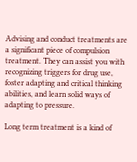Advising and conduct treatments are a significant piece of compulsion treatment. They can assist you with recognizing triggers for drug use, foster adapting and critical thinking abilities, and learn solid ways of adapting to pressure.

Long term treatment is a kind of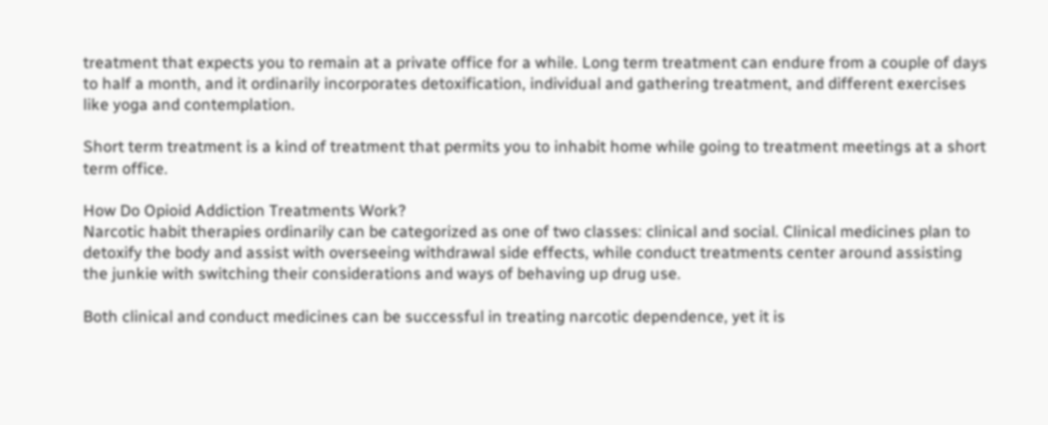treatment that expects you to remain at a private office for a while. Long term treatment can endure from a couple of days to half a month, and it ordinarily incorporates detoxification, individual and gathering treatment, and different exercises like yoga and contemplation.

Short term treatment is a kind of treatment that permits you to inhabit home while going to treatment meetings at a short term office.

How Do Opioid Addiction Treatments Work?
Narcotic habit therapies ordinarily can be categorized as one of two classes: clinical and social. Clinical medicines plan to detoxify the body and assist with overseeing withdrawal side effects, while conduct treatments center around assisting the junkie with switching their considerations and ways of behaving up drug use.

Both clinical and conduct medicines can be successful in treating narcotic dependence, yet it is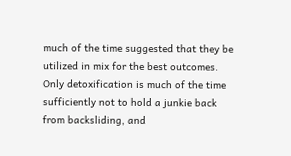much of the time suggested that they be utilized in mix for the best outcomes. Only detoxification is much of the time sufficiently not to hold a junkie back from backsliding, and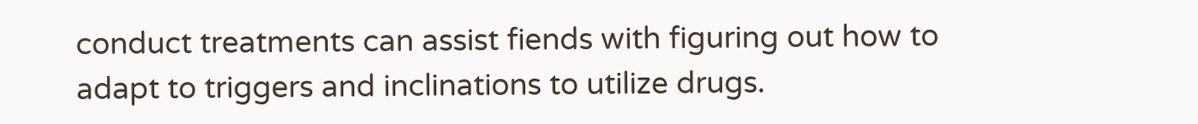conduct treatments can assist fiends with figuring out how to adapt to triggers and inclinations to utilize drugs.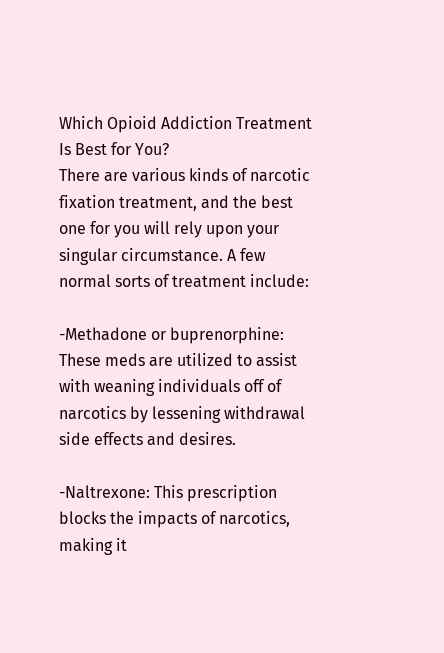Which Opioid Addiction Treatment Is Best for You?
There are various kinds of narcotic fixation treatment, and the best one for you will rely upon your singular circumstance. A few normal sorts of treatment include:

-Methadone or buprenorphine: These meds are utilized to assist with weaning individuals off of narcotics by lessening withdrawal side effects and desires.

-Naltrexone: This prescription blocks the impacts of narcotics, making it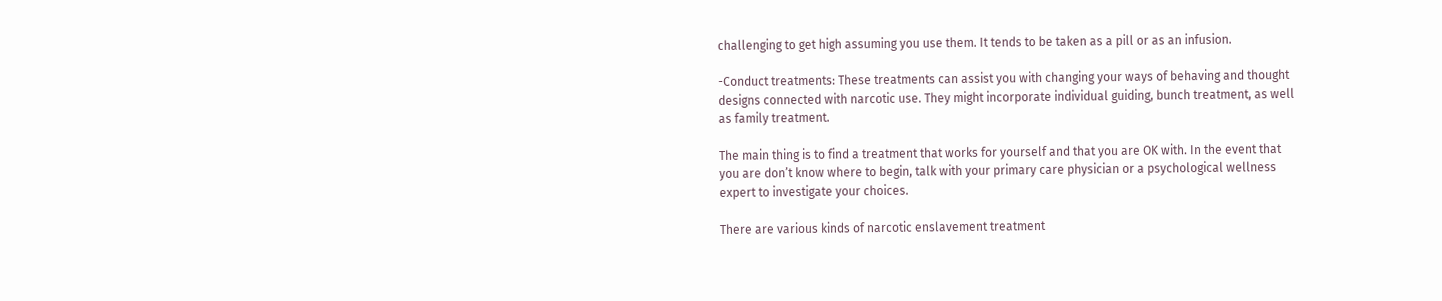challenging to get high assuming you use them. It tends to be taken as a pill or as an infusion.

-Conduct treatments: These treatments can assist you with changing your ways of behaving and thought designs connected with narcotic use. They might incorporate individual guiding, bunch treatment, as well as family treatment.

The main thing is to find a treatment that works for yourself and that you are OK with. In the event that you are don’t know where to begin, talk with your primary care physician or a psychological wellness expert to investigate your choices.

There are various kinds of narcotic enslavement treatment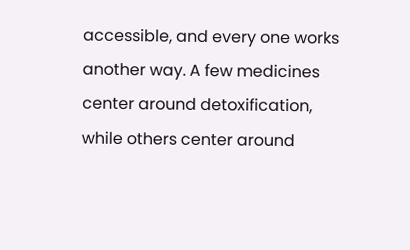accessible, and every one works another way. A few medicines center around detoxification, while others center around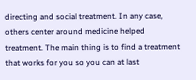directing and social treatment. In any case, others center around medicine helped treatment. The main thing is to find a treatment that works for you so you can at last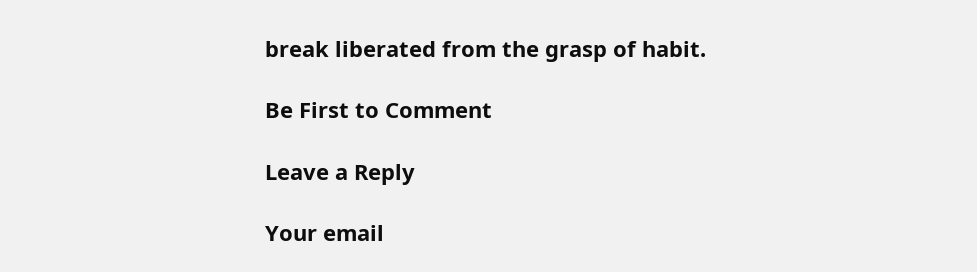break liberated from the grasp of habit.

Be First to Comment

Leave a Reply

Your email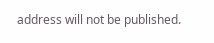address will not be published.